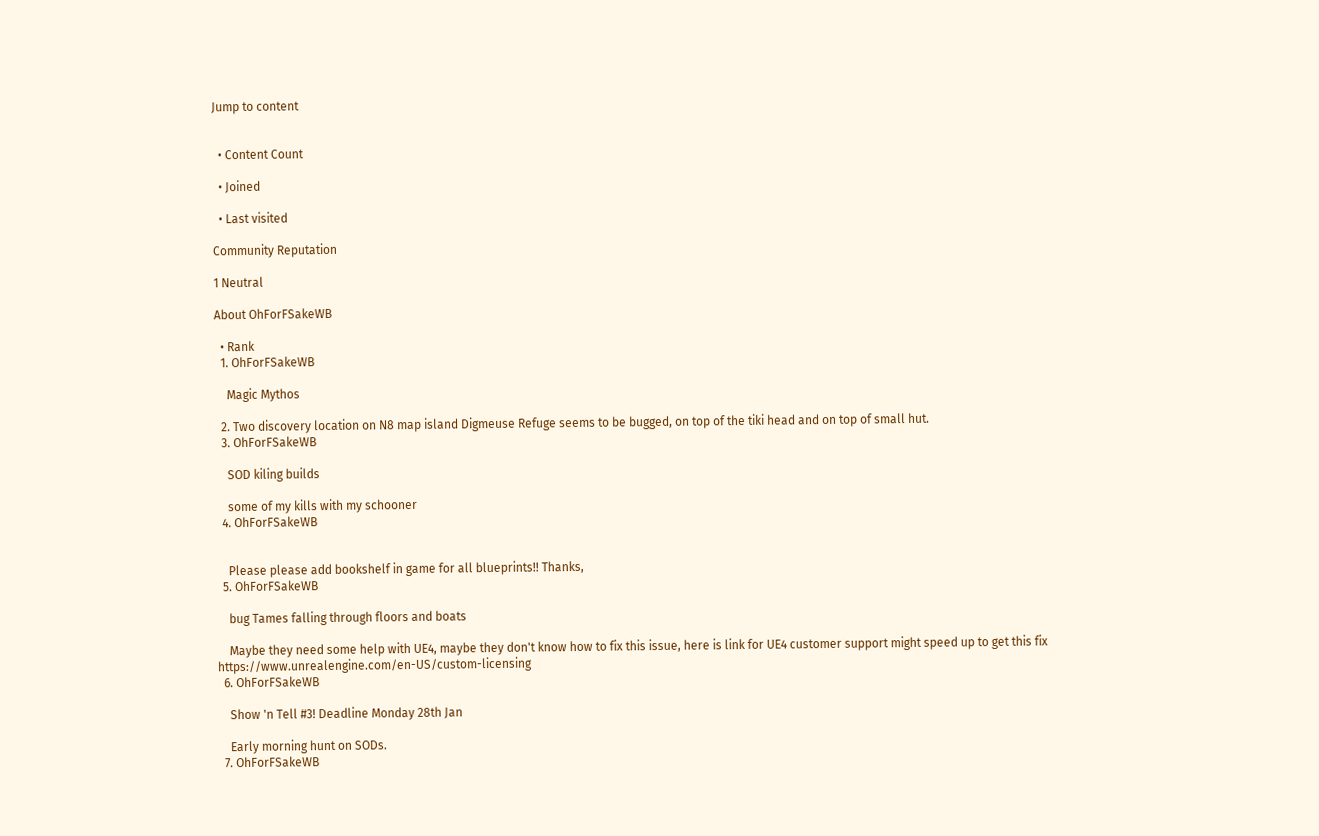Jump to content


  • Content Count

  • Joined

  • Last visited

Community Reputation

1 Neutral

About OhForFSakeWB

  • Rank
  1. OhForFSakeWB

    Magic Mythos

  2. Two discovery location on N8 map island Digmeuse Refuge seems to be bugged, on top of the tiki head and on top of small hut.
  3. OhForFSakeWB

    SOD kiling builds

    some of my kills with my schooner
  4. OhForFSakeWB


    Please please add bookshelf in game for all blueprints!! Thanks,
  5. OhForFSakeWB

    bug Tames falling through floors and boats

    Maybe they need some help with UE4, maybe they don't know how to fix this issue, here is link for UE4 customer support might speed up to get this fix https://www.unrealengine.com/en-US/custom-licensing
  6. OhForFSakeWB

    Show 'n Tell #3! Deadline Monday 28th Jan

    Early morning hunt on SODs.
  7. OhForFSakeWB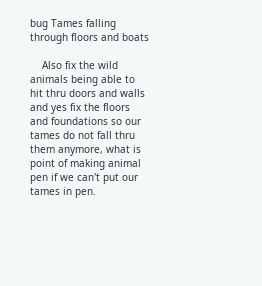bug Tames falling through floors and boats

    Also fix the wild animals being able to hit thru doors and walls and yes fix the floors and foundations so our tames do not fall thru them anymore, what is point of making animal pen if we can't put our tames in pen.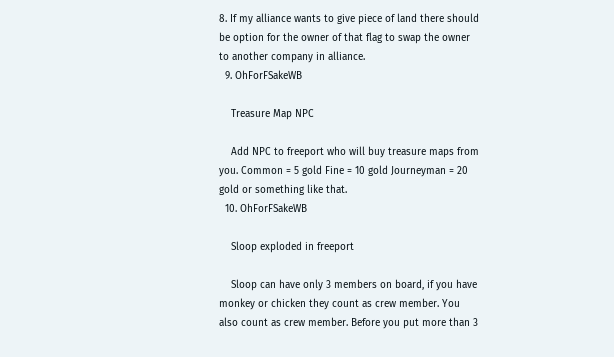8. If my alliance wants to give piece of land there should be option for the owner of that flag to swap the owner to another company in alliance.
  9. OhForFSakeWB

    Treasure Map NPC

    Add NPC to freeport who will buy treasure maps from you. Common = 5 gold Fine = 10 gold Journeyman = 20 gold or something like that.
  10. OhForFSakeWB

    Sloop exploded in freeport

    Sloop can have only 3 members on board, if you have monkey or chicken they count as crew member. You also count as crew member. Before you put more than 3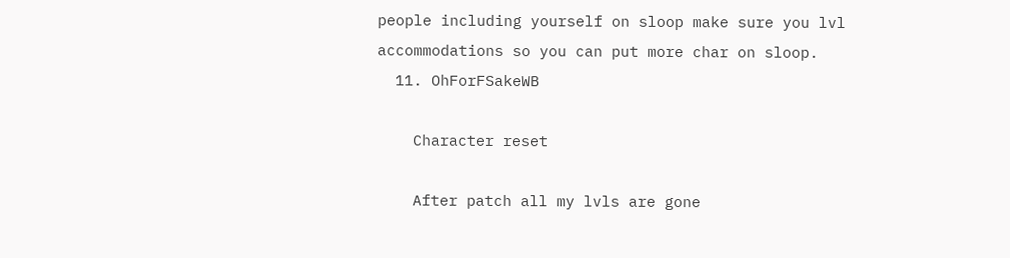people including yourself on sloop make sure you lvl accommodations so you can put more char on sloop.
  11. OhForFSakeWB

    Character reset

    After patch all my lvls are gone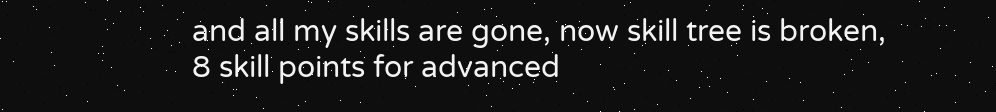and all my skills are gone, now skill tree is broken, 8 skill points for advanced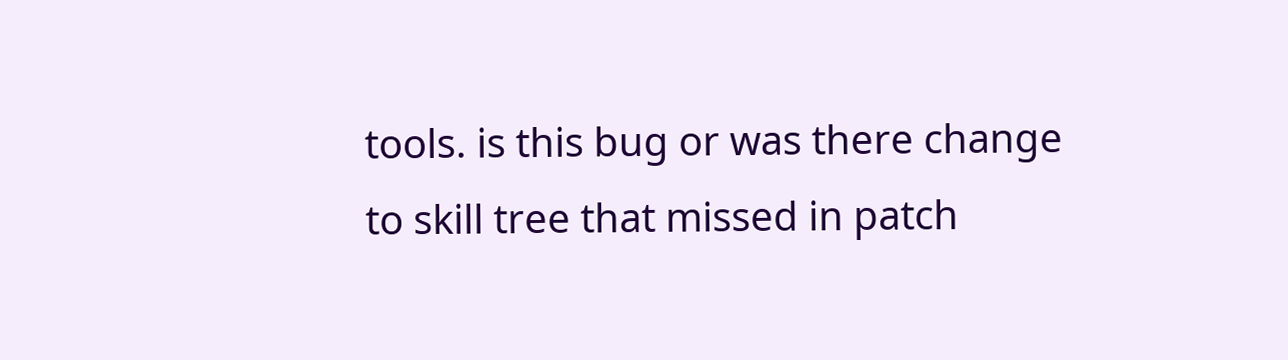tools. is this bug or was there change to skill tree that missed in patch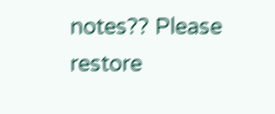notes?? Please restore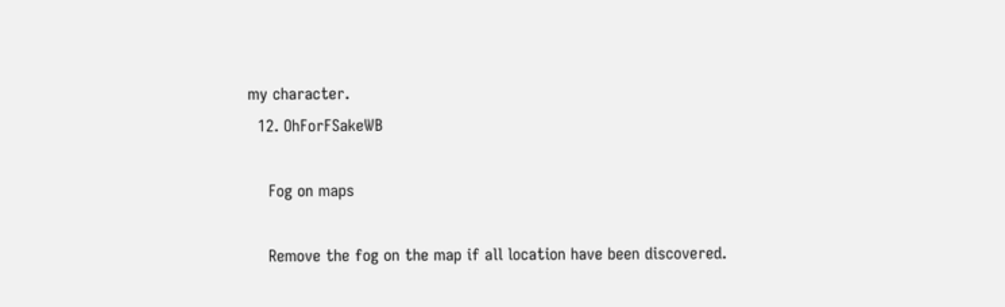my character.
  12. OhForFSakeWB

    Fog on maps

    Remove the fog on the map if all location have been discovered.